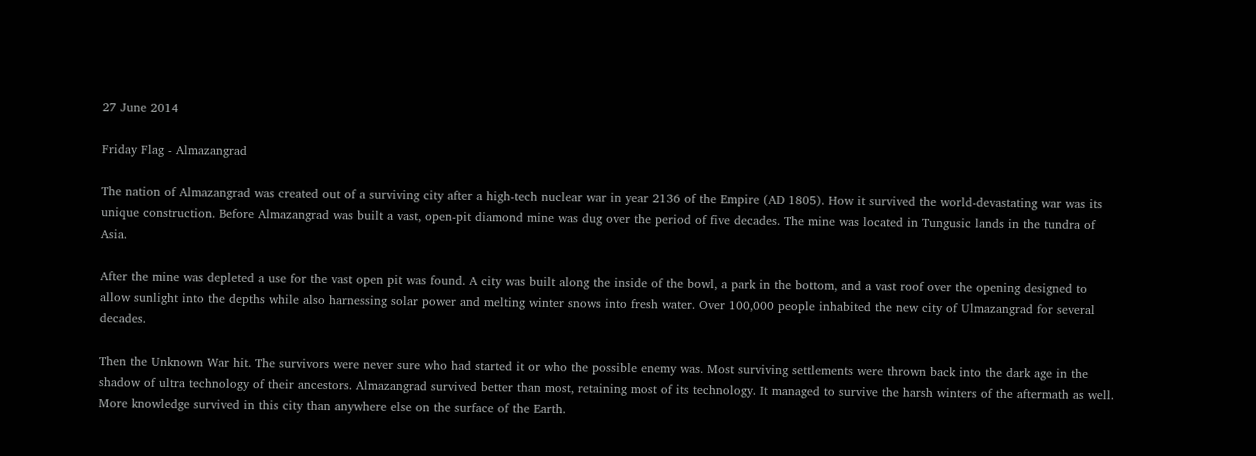27 June 2014

Friday Flag - Almazangrad

The nation of Almazangrad was created out of a surviving city after a high-tech nuclear war in year 2136 of the Empire (AD 1805). How it survived the world-devastating war was its unique construction. Before Almazangrad was built a vast, open-pit diamond mine was dug over the period of five decades. The mine was located in Tungusic lands in the tundra of Asia.

After the mine was depleted a use for the vast open pit was found. A city was built along the inside of the bowl, a park in the bottom, and a vast roof over the opening designed to allow sunlight into the depths while also harnessing solar power and melting winter snows into fresh water. Over 100,000 people inhabited the new city of Ulmazangrad for several decades.

Then the Unknown War hit. The survivors were never sure who had started it or who the possible enemy was. Most surviving settlements were thrown back into the dark age in the shadow of ultra technology of their ancestors. Almazangrad survived better than most, retaining most of its technology. It managed to survive the harsh winters of the aftermath as well. More knowledge survived in this city than anywhere else on the surface of the Earth.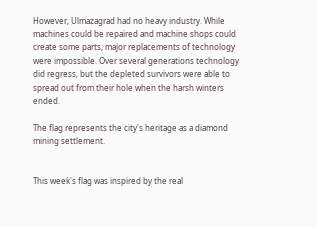However, Ulmazagrad had no heavy industry. While machines could be repaired and machine shops could create some parts, major replacements of technology were impossible. Over several generations technology did regress, but the depleted survivors were able to spread out from their hole when the harsh winters ended.

The flag represents the city's heritage as a diamond mining settlement.


This week's flag was inspired by the real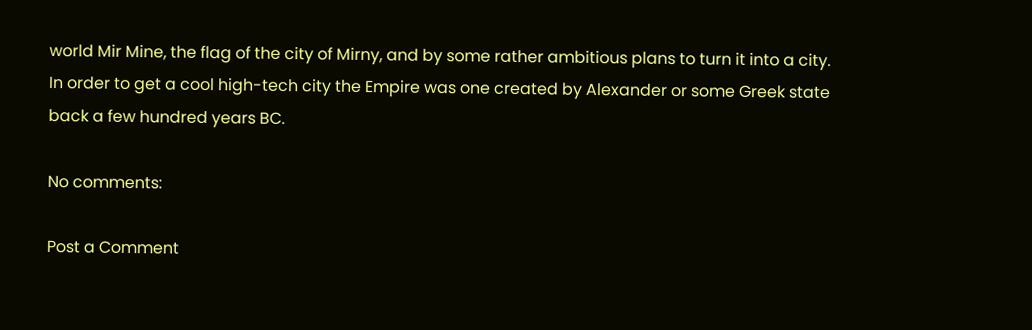world Mir Mine, the flag of the city of Mirny, and by some rather ambitious plans to turn it into a city. In order to get a cool high-tech city the Empire was one created by Alexander or some Greek state back a few hundred years BC.

No comments:

Post a Comment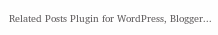Related Posts Plugin for WordPress, Blogger...